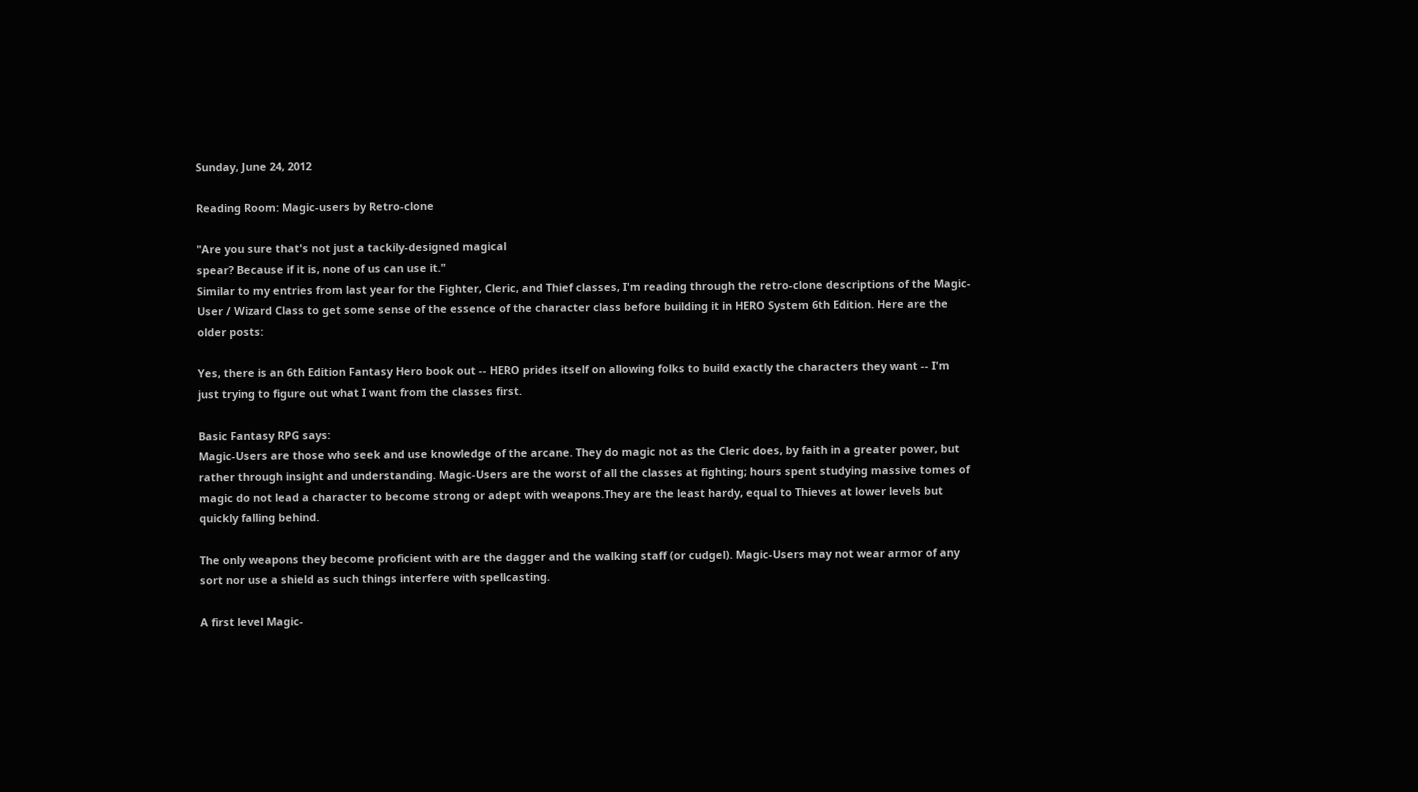Sunday, June 24, 2012

Reading Room: Magic-users by Retro-clone

"Are you sure that's not just a tackily-designed magical
spear? Because if it is, none of us can use it."
Similar to my entries from last year for the Fighter, Cleric, and Thief classes, I'm reading through the retro-clone descriptions of the Magic-User / Wizard Class to get some sense of the essence of the character class before building it in HERO System 6th Edition. Here are the older posts:

Yes, there is an 6th Edition Fantasy Hero book out -- HERO prides itself on allowing folks to build exactly the characters they want -- I'm just trying to figure out what I want from the classes first.

Basic Fantasy RPG says:
Magic-Users are those who seek and use knowledge of the arcane. They do magic not as the Cleric does, by faith in a greater power, but rather through insight and understanding. Magic-Users are the worst of all the classes at fighting; hours spent studying massive tomes of magic do not lead a character to become strong or adept with weapons.They are the least hardy, equal to Thieves at lower levels but quickly falling behind.

The only weapons they become proficient with are the dagger and the walking staff (or cudgel). Magic-Users may not wear armor of any sort nor use a shield as such things interfere with spellcasting.

A first level Magic-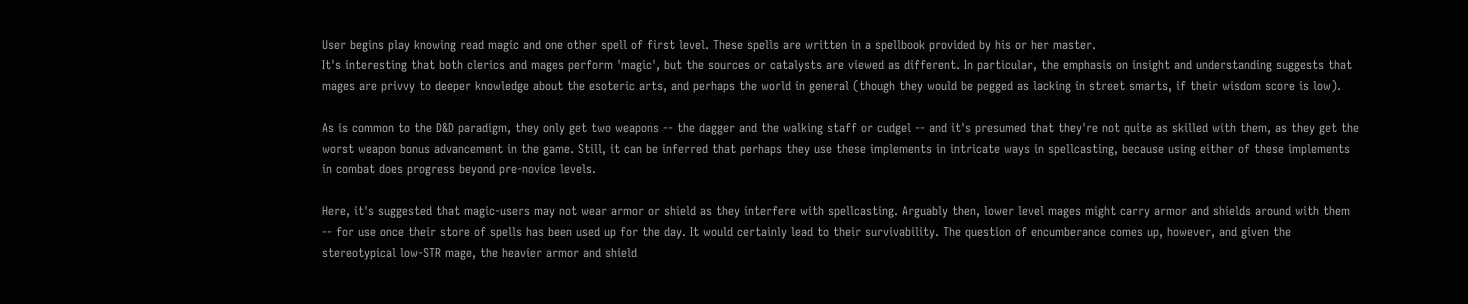User begins play knowing read magic and one other spell of first level. These spells are written in a spellbook provided by his or her master.
It's interesting that both clerics and mages perform 'magic', but the sources or catalysts are viewed as different. In particular, the emphasis on insight and understanding suggests that mages are privvy to deeper knowledge about the esoteric arts, and perhaps the world in general (though they would be pegged as lacking in street smarts, if their wisdom score is low).

As is common to the D&D paradigm, they only get two weapons -- the dagger and the walking staff or cudgel -- and it's presumed that they're not quite as skilled with them, as they get the worst weapon bonus advancement in the game. Still, it can be inferred that perhaps they use these implements in intricate ways in spellcasting, because using either of these implements in combat does progress beyond pre-novice levels.

Here, it's suggested that magic-users may not wear armor or shield as they interfere with spellcasting. Arguably then, lower level mages might carry armor and shields around with them -- for use once their store of spells has been used up for the day. It would certainly lead to their survivability. The question of encumberance comes up, however, and given the stereotypical low-STR mage, the heavier armor and shield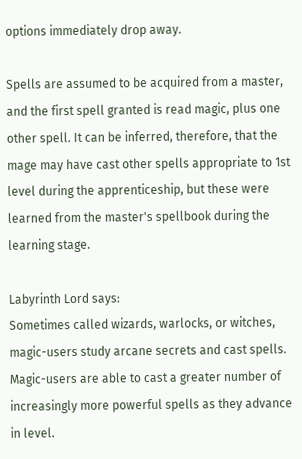options immediately drop away.

Spells are assumed to be acquired from a master, and the first spell granted is read magic, plus one other spell. It can be inferred, therefore, that the mage may have cast other spells appropriate to 1st level during the apprenticeship, but these were learned from the master's spellbook during the learning stage.

Labyrinth Lord says:
Sometimes called wizards, warlocks, or witches, magic-users study arcane secrets and cast spells. Magic-users are able to cast a greater number of increasingly more powerful spells as they advance in level.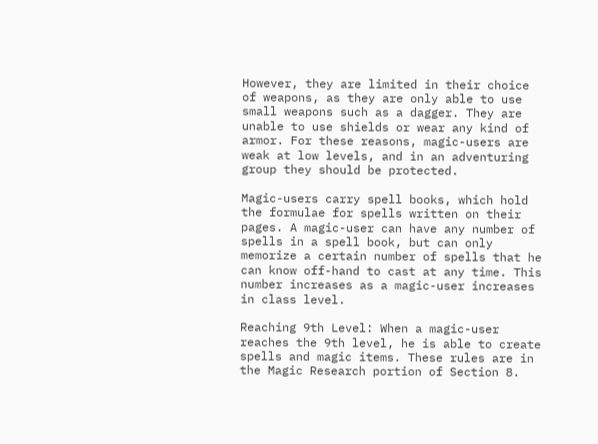However, they are limited in their choice of weapons, as they are only able to use small weapons such as a dagger. They are unable to use shields or wear any kind of armor. For these reasons, magic-users are weak at low levels, and in an adventuring group they should be protected.

Magic-users carry spell books, which hold the formulae for spells written on their pages. A magic-user can have any number of spells in a spell book, but can only memorize a certain number of spells that he can know off-hand to cast at any time. This number increases as a magic-user increases in class level.

Reaching 9th Level: When a magic-user reaches the 9th level, he is able to create spells and magic items. These rules are in the Magic Research portion of Section 8.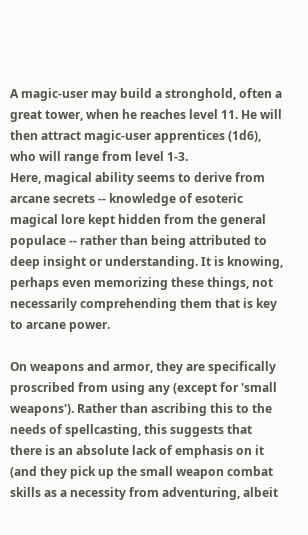A magic-user may build a stronghold, often a great tower, when he reaches level 11. He will then attract magic-user apprentices (1d6), who will range from level 1-3.
Here, magical ability seems to derive from arcane secrets -- knowledge of esoteric magical lore kept hidden from the general populace -- rather than being attributed to deep insight or understanding. It is knowing, perhaps even memorizing these things, not necessarily comprehending them that is key to arcane power.

On weapons and armor, they are specifically proscribed from using any (except for 'small weapons'). Rather than ascribing this to the needs of spellcasting, this suggests that there is an absolute lack of emphasis on it (and they pick up the small weapon combat skills as a necessity from adventuring, albeit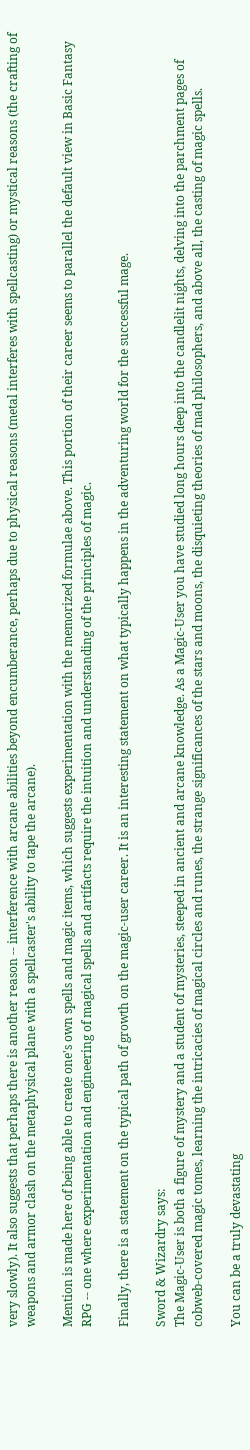very slowly). It also suggests that perhaps there is another reason -- interference with arcane abilities beyond encumberance, perhaps due to physical reasons (metal interferes with spellcasting) or mystical reasons (the crafting of weapons and armor clash on the metaphysical plane with a spellcaster's ability to tape the arcane).

Mention is made here of being able to create one's own spells and magic items, which suggests experimentation with the memorized formulae above. This portion of their career seems to parallel the default view in Basic Fantasy RPG -- one where experimentation and engineering of magical spells and artifacts require the intuition and understanding of the principles of magic.

Finally, there is a statement on the typical path of growth on the magic-user career. It is an interesting statement on what typically happens in the adventuring world for the successful mage.

Sword & Wizardry says:
The Magic-User is both a figure of mystery and a student of mysteries, steeped in ancient and arcane knowledge. As a Magic-User you have studied long hours deep into the candlelit nights, delving into the parchment pages of cobweb-covered magic tomes, learning the intricacies of magical circles and runes, the strange significances of the stars and moons, the disquieting theories of mad philosophers, and above all, the casting of magic spells.

You can be a truly devastating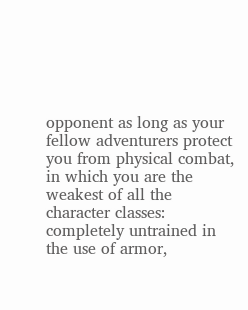opponent as long as your fellow adventurers protect you from physical combat, in which you are the weakest of all the character classes: completely untrained in the use of armor,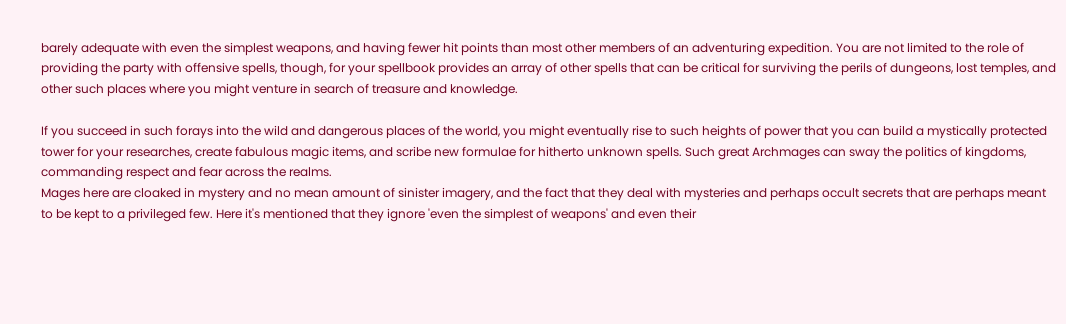barely adequate with even the simplest weapons, and having fewer hit points than most other members of an adventuring expedition. You are not limited to the role of providing the party with offensive spells, though, for your spellbook provides an array of other spells that can be critical for surviving the perils of dungeons, lost temples, and other such places where you might venture in search of treasure and knowledge.

If you succeed in such forays into the wild and dangerous places of the world, you might eventually rise to such heights of power that you can build a mystically protected tower for your researches, create fabulous magic items, and scribe new formulae for hitherto unknown spells. Such great Archmages can sway the politics of kingdoms, commanding respect and fear across the realms.
Mages here are cloaked in mystery and no mean amount of sinister imagery, and the fact that they deal with mysteries and perhaps occult secrets that are perhaps meant to be kept to a privileged few. Here it's mentioned that they ignore 'even the simplest of weapons' and even their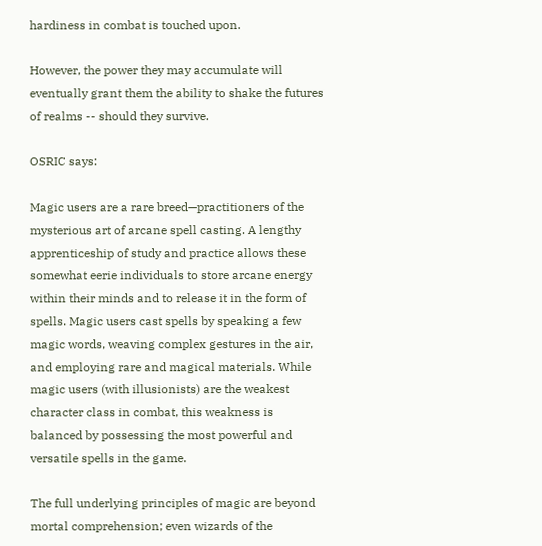hardiness in combat is touched upon.

However, the power they may accumulate will eventually grant them the ability to shake the futures of realms -- should they survive.

OSRIC says:

Magic users are a rare breed—practitioners of the mysterious art of arcane spell casting. A lengthy apprenticeship of study and practice allows these somewhat eerie individuals to store arcane energy within their minds and to release it in the form of spells. Magic users cast spells by speaking a few magic words, weaving complex gestures in the air, and employing rare and magical materials. While magic users (with illusionists) are the weakest character class in combat, this weakness is balanced by possessing the most powerful and versatile spells in the game.

The full underlying principles of magic are beyond mortal comprehension; even wizards of the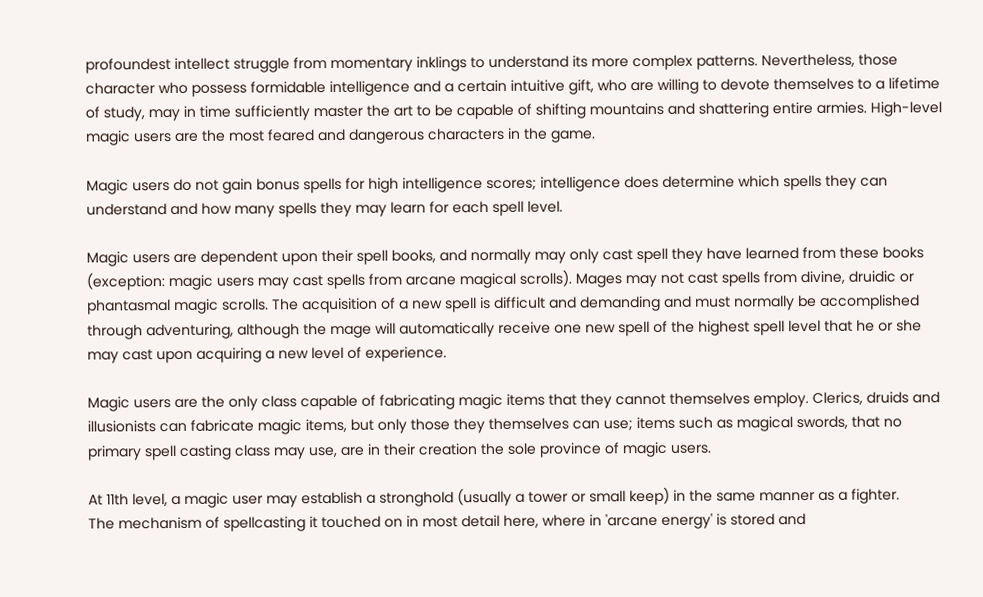profoundest intellect struggle from momentary inklings to understand its more complex patterns. Nevertheless, those character who possess formidable intelligence and a certain intuitive gift, who are willing to devote themselves to a lifetime of study, may in time sufficiently master the art to be capable of shifting mountains and shattering entire armies. High-level magic users are the most feared and dangerous characters in the game.

Magic users do not gain bonus spells for high intelligence scores; intelligence does determine which spells they can understand and how many spells they may learn for each spell level.

Magic users are dependent upon their spell books, and normally may only cast spell they have learned from these books (exception: magic users may cast spells from arcane magical scrolls). Mages may not cast spells from divine, druidic or phantasmal magic scrolls. The acquisition of a new spell is difficult and demanding and must normally be accomplished through adventuring, although the mage will automatically receive one new spell of the highest spell level that he or she may cast upon acquiring a new level of experience.

Magic users are the only class capable of fabricating magic items that they cannot themselves employ. Clerics, druids and illusionists can fabricate magic items, but only those they themselves can use; items such as magical swords, that no primary spell casting class may use, are in their creation the sole province of magic users.

At 11th level, a magic user may establish a stronghold (usually a tower or small keep) in the same manner as a fighter.
The mechanism of spellcasting it touched on in most detail here, where in 'arcane energy' is stored and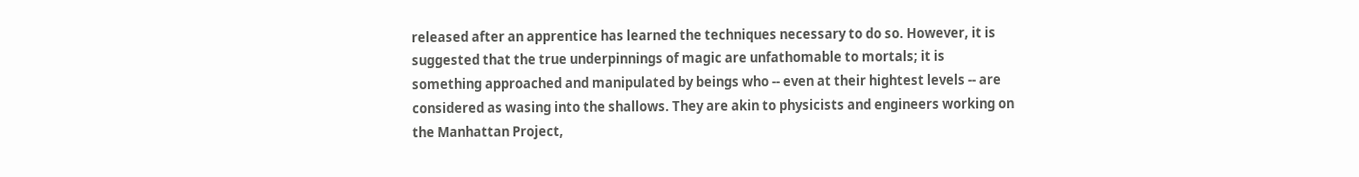released after an apprentice has learned the techniques necessary to do so. However, it is suggested that the true underpinnings of magic are unfathomable to mortals; it is something approached and manipulated by beings who -- even at their hightest levels -- are considered as wasing into the shallows. They are akin to physicists and engineers working on the Manhattan Project,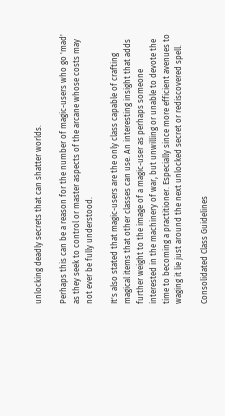unlocking deadly secrets that can shatter worlds.

Perhaps this can be a reason for the number of magic-users who go 'mad' as they seek to control or master aspects of the arcane whose costs may not ever be fully understood.

It's also stated that magic-users are the only class capable of crafting magical items that other classes can use. An interesting insight that adds further weight to the image of a magic-user as perhaps someone interested in the machinery of war, but unwilling or unable to devote the time to becoming a practitioner. Especially since more efficient avenues to waging it lie just around the next unlocked secret or rediscovered spell.

Consolidated Class Guidelines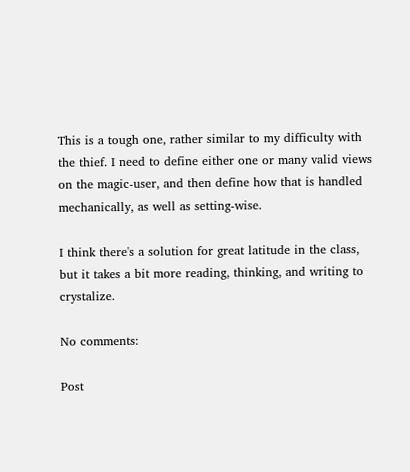This is a tough one, rather similar to my difficulty with the thief. I need to define either one or many valid views on the magic-user, and then define how that is handled mechanically, as well as setting-wise.

I think there's a solution for great latitude in the class, but it takes a bit more reading, thinking, and writing to crystalize.

No comments:

Post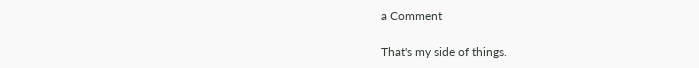a Comment

That's my side of things.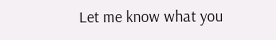Let me know what you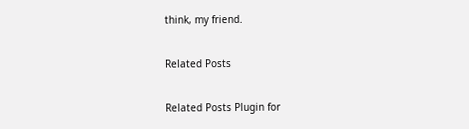think, my friend.

Related Posts

Related Posts Plugin for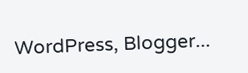WordPress, Blogger...